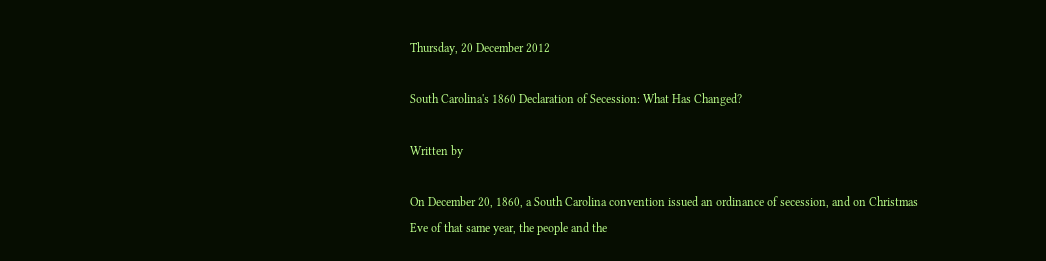Thursday, 20 December 2012

South Carolina's 1860 Declaration of Secession: What Has Changed?

Written by

On December 20, 1860, a South Carolina convention issued an ordinance of secession, and on Christmas Eve of that same year, the people and the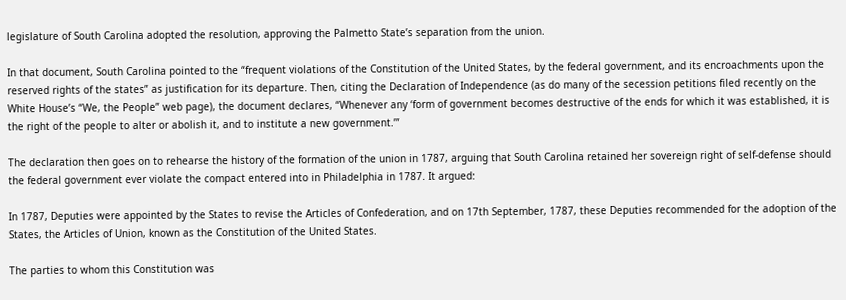legislature of South Carolina adopted the resolution, approving the Palmetto State’s separation from the union.

In that document, South Carolina pointed to the “frequent violations of the Constitution of the United States, by the federal government, and its encroachments upon the reserved rights of the states” as justification for its departure. Then, citing the Declaration of Independence (as do many of the secession petitions filed recently on the White House’s “We, the People” web page), the document declares, “Whenever any ‘form of government becomes destructive of the ends for which it was established, it is the right of the people to alter or abolish it, and to institute a new government.’”

The declaration then goes on to rehearse the history of the formation of the union in 1787, arguing that South Carolina retained her sovereign right of self-defense should the federal government ever violate the compact entered into in Philadelphia in 1787. It argued:

In 1787, Deputies were appointed by the States to revise the Articles of Confederation, and on 17th September, 1787, these Deputies recommended for the adoption of the States, the Articles of Union, known as the Constitution of the United States.

The parties to whom this Constitution was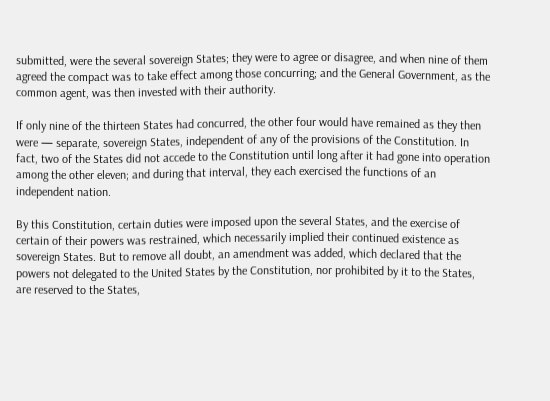submitted, were the several sovereign States; they were to agree or disagree, and when nine of them agreed the compact was to take effect among those concurring; and the General Government, as the common agent, was then invested with their authority.

If only nine of the thirteen States had concurred, the other four would have remained as they then were — separate, sovereign States, independent of any of the provisions of the Constitution. In fact, two of the States did not accede to the Constitution until long after it had gone into operation among the other eleven; and during that interval, they each exercised the functions of an independent nation.

By this Constitution, certain duties were imposed upon the several States, and the exercise of certain of their powers was restrained, which necessarily implied their continued existence as sovereign States. But to remove all doubt, an amendment was added, which declared that the powers not delegated to the United States by the Constitution, nor prohibited by it to the States, are reserved to the States,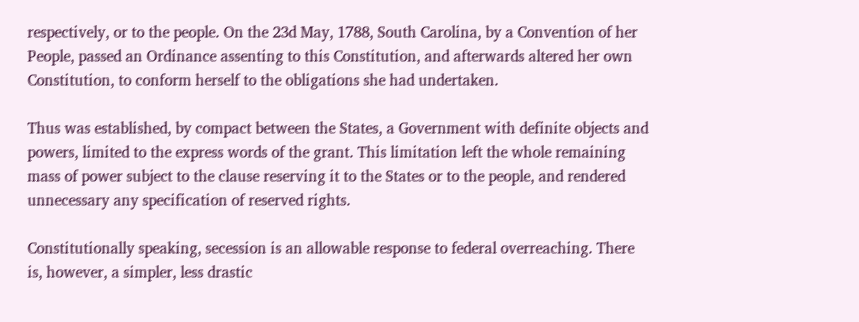respectively, or to the people. On the 23d May, 1788, South Carolina, by a Convention of her People, passed an Ordinance assenting to this Constitution, and afterwards altered her own Constitution, to conform herself to the obligations she had undertaken.

Thus was established, by compact between the States, a Government with definite objects and powers, limited to the express words of the grant. This limitation left the whole remaining mass of power subject to the clause reserving it to the States or to the people, and rendered unnecessary any specification of reserved rights.

Constitutionally speaking, secession is an allowable response to federal overreaching. There is, however, a simpler, less drastic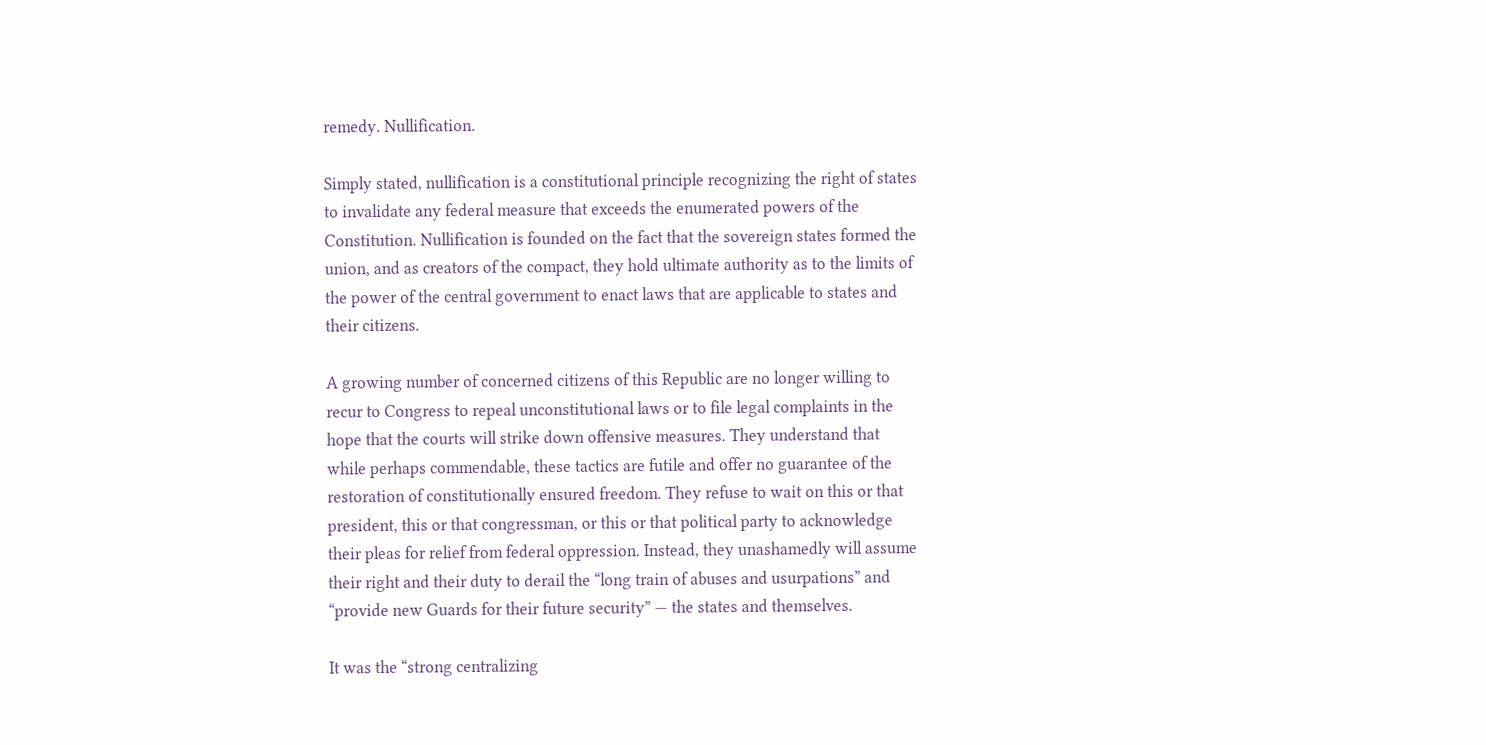remedy. Nullification.

Simply stated, nullification is a constitutional principle recognizing the right of states to invalidate any federal measure that exceeds the enumerated powers of the Constitution. Nullification is founded on the fact that the sovereign states formed the union, and as creators of the compact, they hold ultimate authority as to the limits of the power of the central government to enact laws that are applicable to states and their citizens.

A growing number of concerned citizens of this Republic are no longer willing to recur to Congress to repeal unconstitutional laws or to file legal complaints in the hope that the courts will strike down offensive measures. They understand that while perhaps commendable, these tactics are futile and offer no guarantee of the restoration of constitutionally ensured freedom. They refuse to wait on this or that president, this or that congressman, or this or that political party to acknowledge their pleas for relief from federal oppression. Instead, they unashamedly will assume their right and their duty to derail the “long train of abuses and usurpations” and “provide new Guards for their future security” — the states and themselves.

It was the “strong centralizing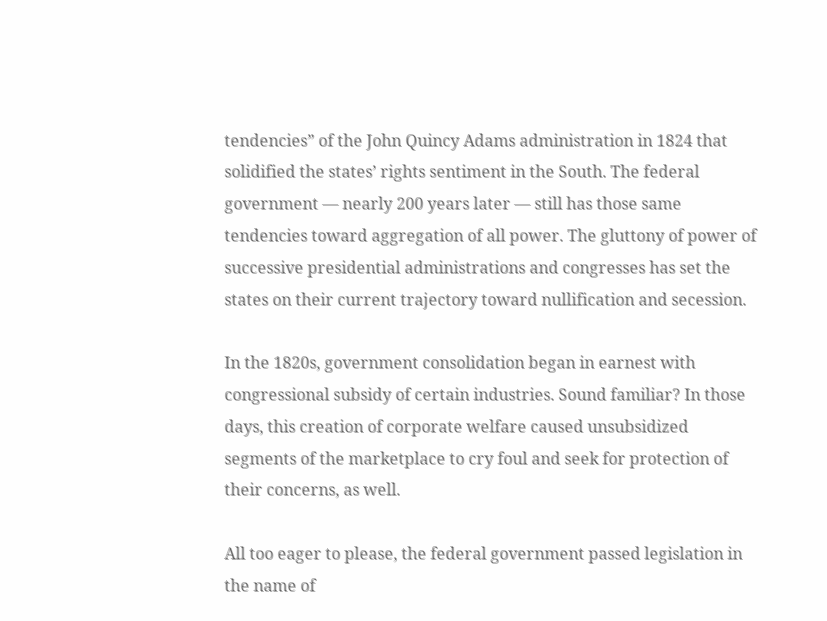tendencies” of the John Quincy Adams administration in 1824 that solidified the states’ rights sentiment in the South. The federal government — nearly 200 years later — still has those same tendencies toward aggregation of all power. The gluttony of power of successive presidential administrations and congresses has set the states on their current trajectory toward nullification and secession.

In the 1820s, government consolidation began in earnest with congressional subsidy of certain industries. Sound familiar? In those days, this creation of corporate welfare caused unsubsidized segments of the marketplace to cry foul and seek for protection of their concerns, as well.

All too eager to please, the federal government passed legislation in the name of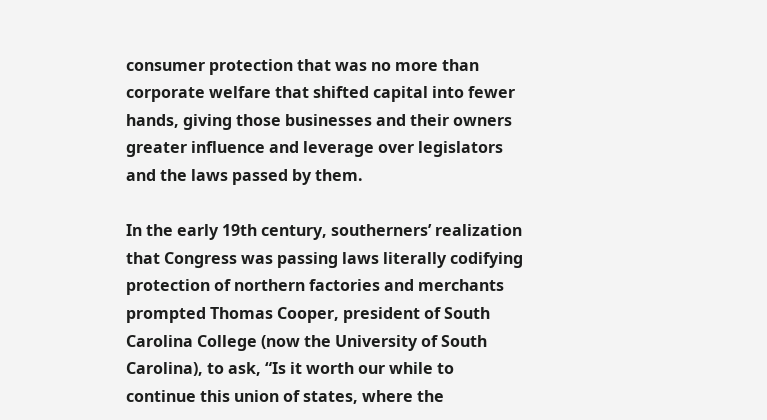consumer protection that was no more than corporate welfare that shifted capital into fewer hands, giving those businesses and their owners greater influence and leverage over legislators and the laws passed by them.

In the early 19th century, southerners’ realization that Congress was passing laws literally codifying protection of northern factories and merchants prompted Thomas Cooper, president of South Carolina College (now the University of South Carolina), to ask, “Is it worth our while to continue this union of states, where the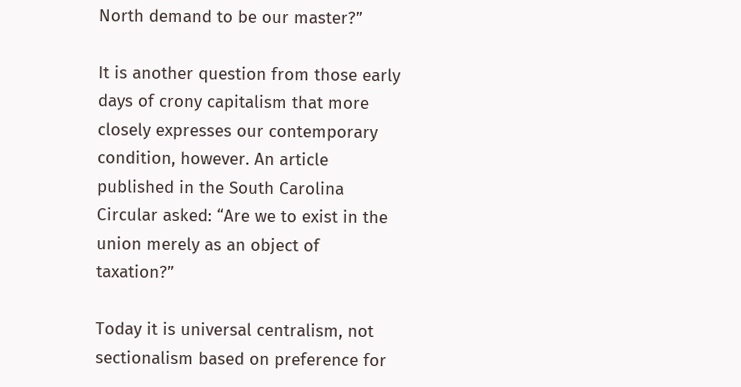North demand to be our master?”

It is another question from those early days of crony capitalism that more closely expresses our contemporary condition, however. An article published in the South Carolina Circular asked: “Are we to exist in the union merely as an object of taxation?”

Today it is universal centralism, not sectionalism based on preference for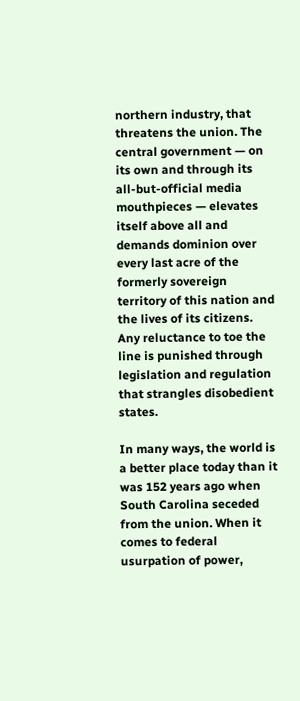northern industry, that threatens the union. The central government — on its own and through its all-but-official media mouthpieces — elevates itself above all and demands dominion over every last acre of the formerly sovereign territory of this nation and the lives of its citizens. Any reluctance to toe the line is punished through legislation and regulation that strangles disobedient states.

In many ways, the world is a better place today than it was 152 years ago when South Carolina seceded from the union. When it comes to federal usurpation of power,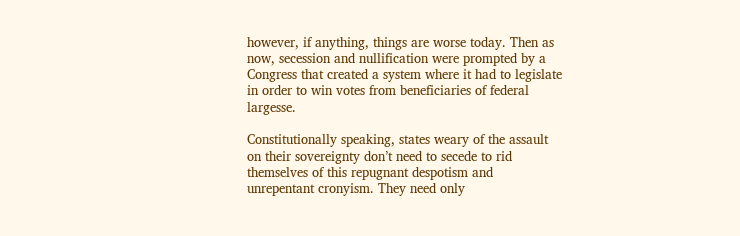however, if anything, things are worse today. Then as now, secession and nullification were prompted by a Congress that created a system where it had to legislate in order to win votes from beneficiaries of federal largesse.

Constitutionally speaking, states weary of the assault on their sovereignty don’t need to secede to rid themselves of this repugnant despotism and unrepentant cronyism. They need only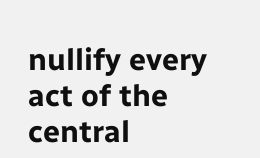nullify every act of the central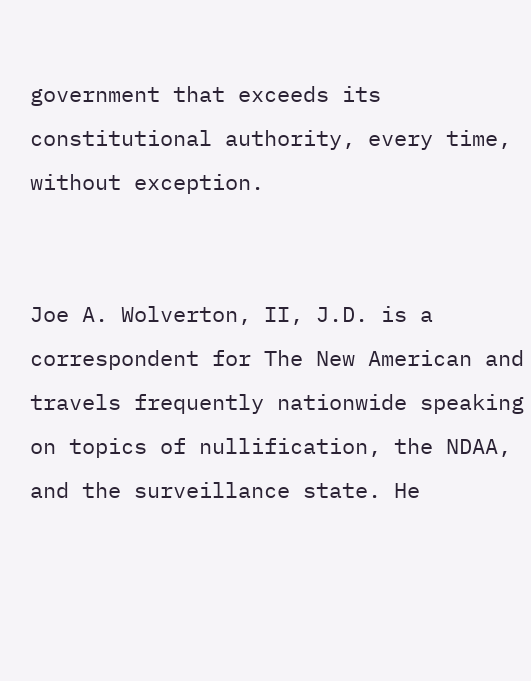government that exceeds its constitutional authority, every time, without exception.


Joe A. Wolverton, II, J.D. is a correspondent for The New American and travels frequently nationwide speaking on topics of nullification, the NDAA, and the surveillance state. He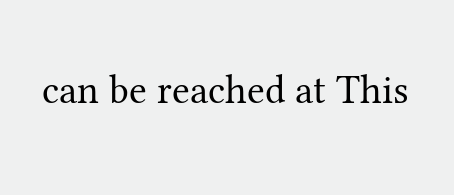can be reached at This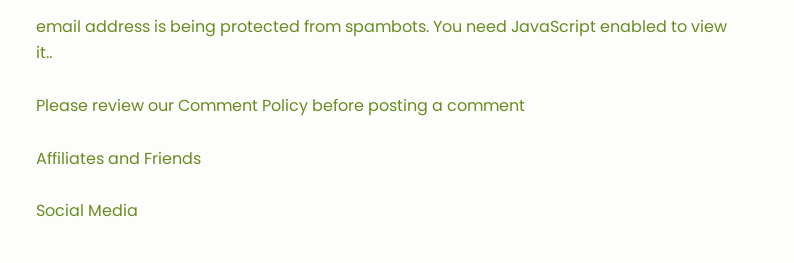email address is being protected from spambots. You need JavaScript enabled to view it..

Please review our Comment Policy before posting a comment

Affiliates and Friends

Social Media